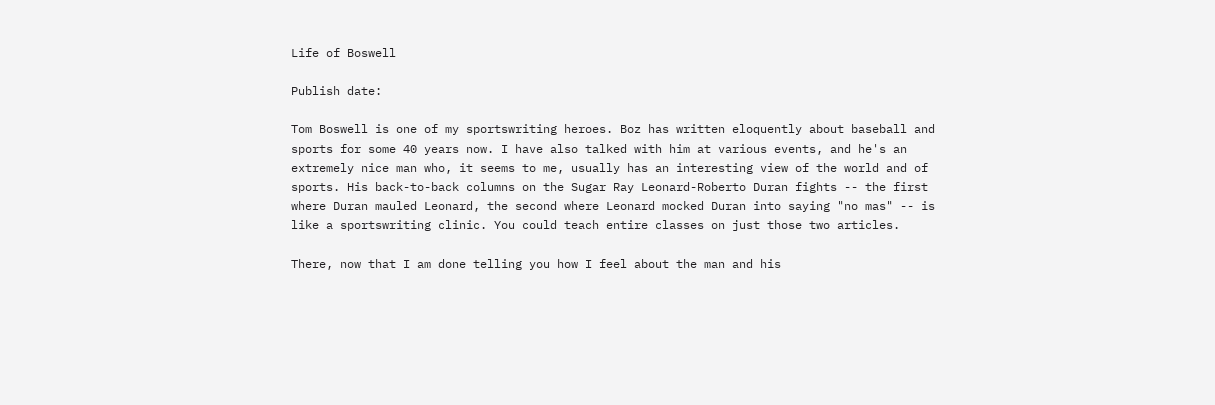Life of Boswell

Publish date:

Tom Boswell is one of my sportswriting heroes. Boz has written eloquently about baseball and sports for some 40 years now. I have also talked with him at various events, and he's an extremely nice man who, it seems to me, usually has an interesting view of the world and of sports. His back-to-back columns on the Sugar Ray Leonard-Roberto Duran fights -- the first where Duran mauled Leonard, the second where Leonard mocked Duran into saying "no mas" -- is like a sportswriting clinic. You could teach entire classes on just those two articles.

There, now that I am done telling you how I feel about the man and his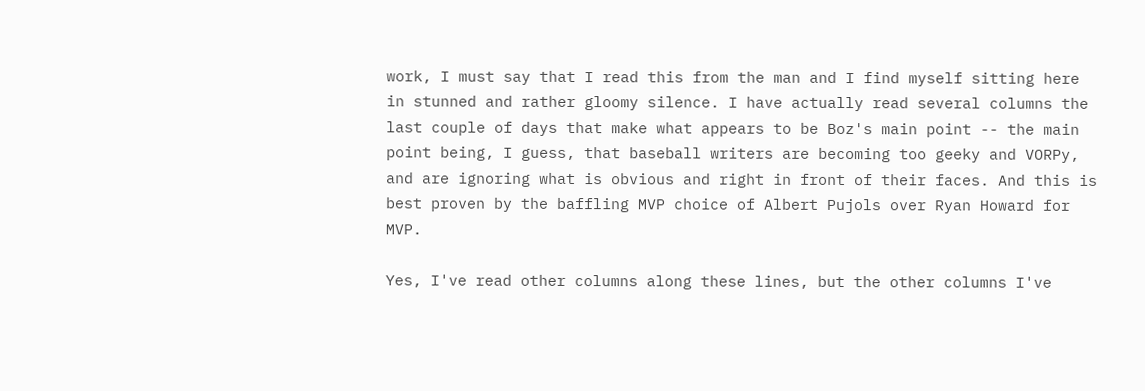work, I must say that I read this from the man and I find myself sitting here in stunned and rather gloomy silence. I have actually read several columns the last couple of days that make what appears to be Boz's main point -- the main point being, I guess, that baseball writers are becoming too geeky and VORPy, and are ignoring what is obvious and right in front of their faces. And this is best proven by the baffling MVP choice of Albert Pujols over Ryan Howard for MVP.

Yes, I've read other columns along these lines, but the other columns I've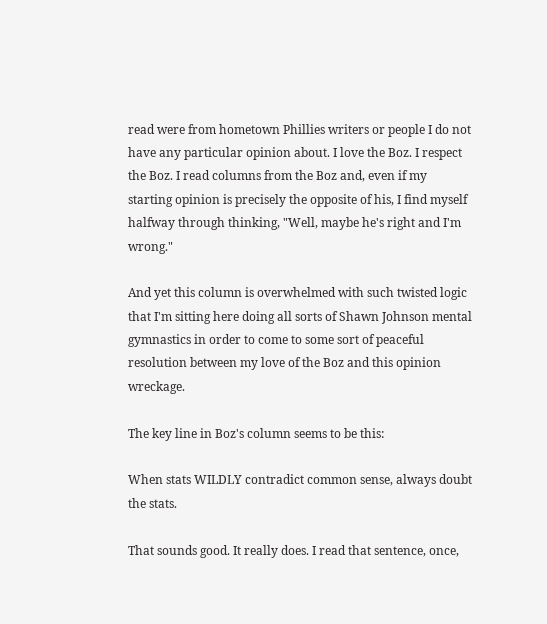read were from hometown Phillies writers or people I do not have any particular opinion about. I love the Boz. I respect the Boz. I read columns from the Boz and, even if my starting opinion is precisely the opposite of his, I find myself halfway through thinking, "Well, maybe he's right and I'm wrong."

And yet this column is overwhelmed with such twisted logic that I'm sitting here doing all sorts of Shawn Johnson mental gymnastics in order to come to some sort of peaceful resolution between my love of the Boz and this opinion wreckage.

The key line in Boz's column seems to be this:

When stats WILDLY contradict common sense, always doubt the stats.

That sounds good. It really does. I read that sentence, once,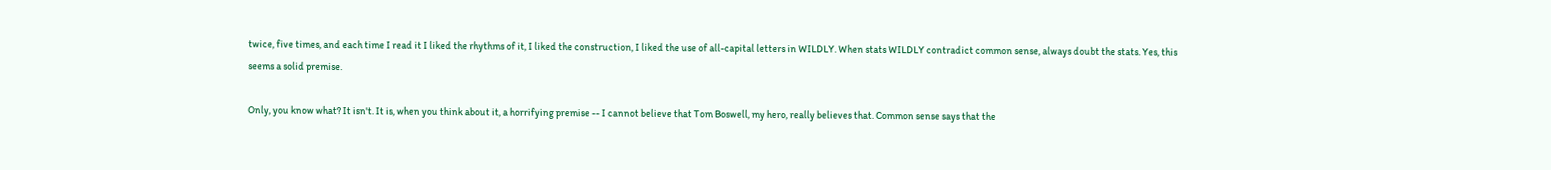twice, five times, and each time I read it I liked the rhythms of it, I liked the construction, I liked the use of all-capital letters in WILDLY. When stats WILDLY contradict common sense, always doubt the stats. Yes, this seems a solid premise.

Only, you know what? It isn't. It is, when you think about it, a horrifying premise -- I cannot believe that Tom Boswell, my hero, really believes that. Common sense says that the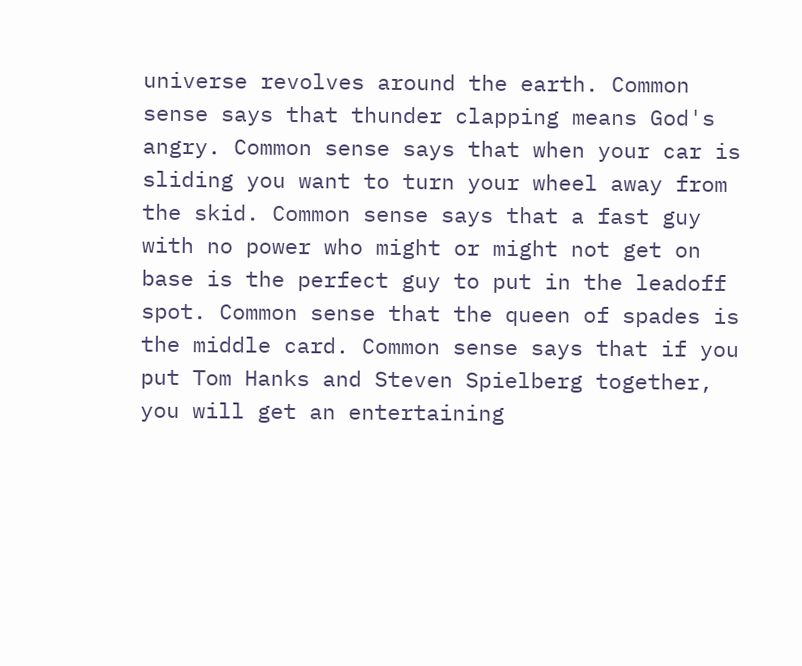universe revolves around the earth. Common sense says that thunder clapping means God's angry. Common sense says that when your car is sliding you want to turn your wheel away from the skid. Common sense says that a fast guy with no power who might or might not get on base is the perfect guy to put in the leadoff spot. Common sense that the queen of spades is the middle card. Common sense says that if you put Tom Hanks and Steven Spielberg together, you will get an entertaining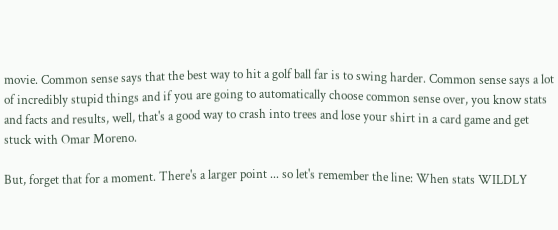movie. Common sense says that the best way to hit a golf ball far is to swing harder. Common sense says a lot of incredibly stupid things and if you are going to automatically choose common sense over, you know stats and facts and results, well, that's a good way to crash into trees and lose your shirt in a card game and get stuck with Omar Moreno.

But, forget that for a moment. There's a larger point ... so let's remember the line: When stats WILDLY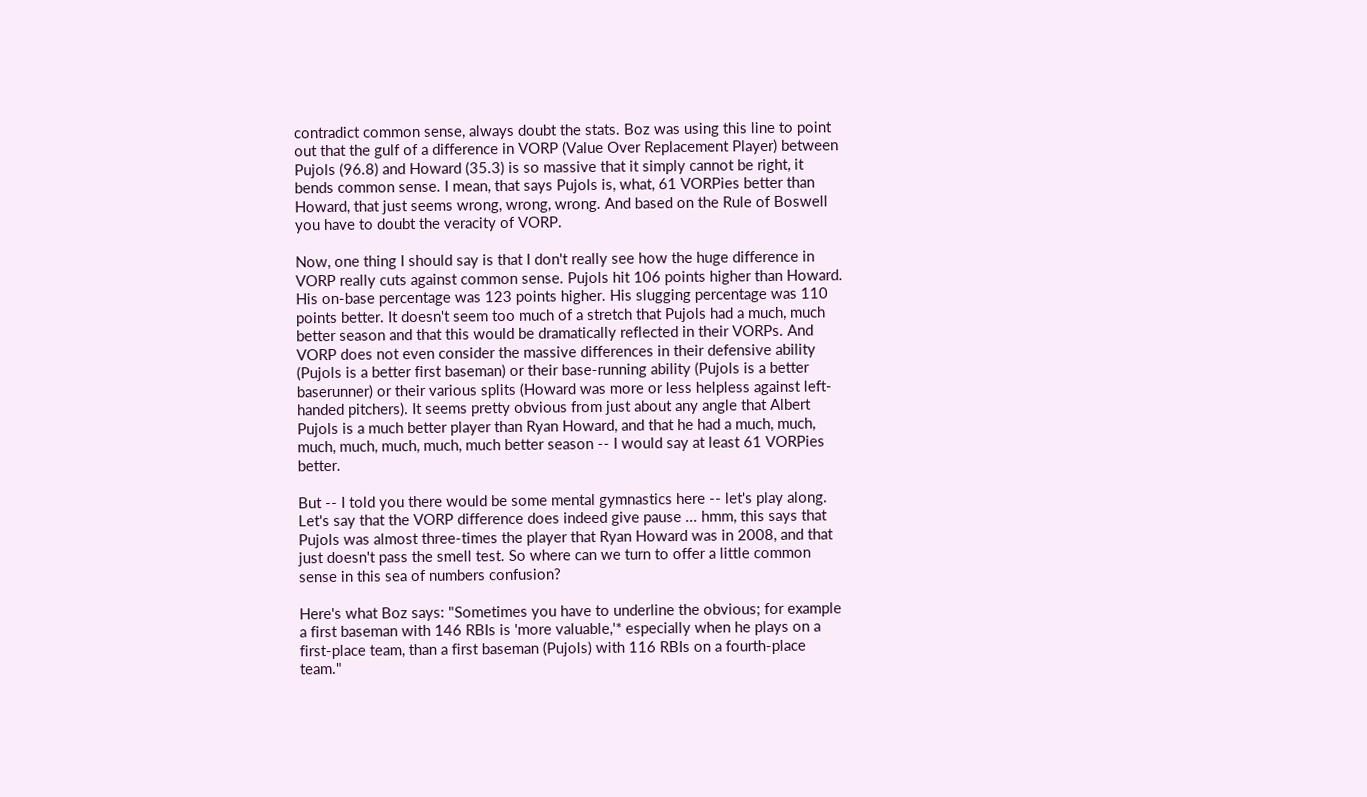contradict common sense, always doubt the stats. Boz was using this line to point out that the gulf of a difference in VORP (Value Over Replacement Player) between Pujols (96.8) and Howard (35.3) is so massive that it simply cannot be right, it bends common sense. I mean, that says Pujols is, what, 61 VORPies better than Howard, that just seems wrong, wrong, wrong. And based on the Rule of Boswell you have to doubt the veracity of VORP.

Now, one thing I should say is that I don't really see how the huge difference in VORP really cuts against common sense. Pujols hit 106 points higher than Howard. His on-base percentage was 123 points higher. His slugging percentage was 110 points better. It doesn't seem too much of a stretch that Pujols had a much, much better season and that this would be dramatically reflected in their VORPs. And VORP does not even consider the massive differences in their defensive ability (Pujols is a better first baseman) or their base-running ability (Pujols is a better baserunner) or their various splits (Howard was more or less helpless against left-handed pitchers). It seems pretty obvious from just about any angle that Albert Pujols is a much better player than Ryan Howard, and that he had a much, much, much, much, much, much, much better season -- I would say at least 61 VORPies better.

But -- I told you there would be some mental gymnastics here -- let's play along. Let's say that the VORP difference does indeed give pause ... hmm, this says that Pujols was almost three-times the player that Ryan Howard was in 2008, and that just doesn't pass the smell test. So where can we turn to offer a little common sense in this sea of numbers confusion?

Here's what Boz says: "Sometimes you have to underline the obvious; for example a first baseman with 146 RBIs is 'more valuable,'* especially when he plays on a first-place team, than a first baseman (Pujols) with 116 RBIs on a fourth-place team."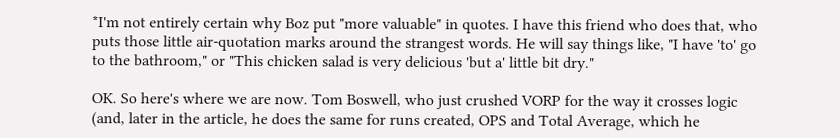*I'm not entirely certain why Boz put "more valuable" in quotes. I have this friend who does that, who puts those little air-quotation marks around the strangest words. He will say things like, "I have 'to' go to the bathroom," or "This chicken salad is very delicious 'but a' little bit dry."

OK. So here's where we are now. Tom Boswell, who just crushed VORP for the way it crosses logic (and, later in the article, he does the same for runs created, OPS and Total Average, which he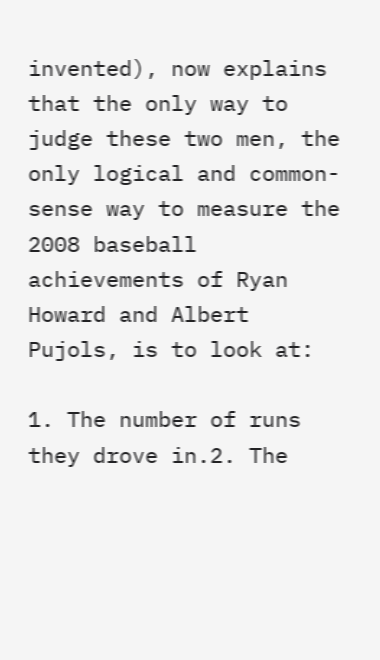invented), now explains that the only way to judge these two men, the only logical and common-sense way to measure the 2008 baseball achievements of Ryan Howard and Albert Pujols, is to look at:

1. The number of runs they drove in.2. The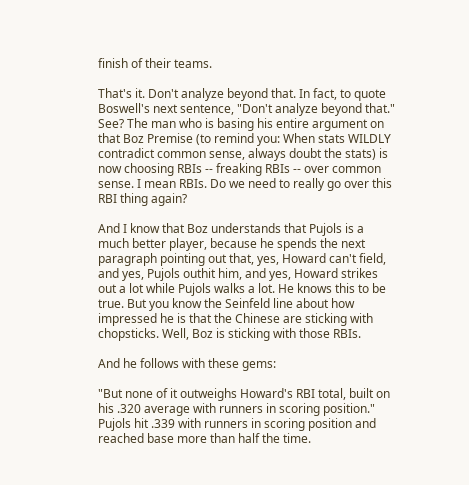finish of their teams.

That's it. Don't analyze beyond that. In fact, to quote Boswell's next sentence, "Don't analyze beyond that." See? The man who is basing his entire argument on that Boz Premise (to remind you: When stats WILDLY contradict common sense, always doubt the stats) is now choosing RBIs -- freaking RBIs -- over common sense. I mean RBIs. Do we need to really go over this RBI thing again?

And I know that Boz understands that Pujols is a much better player, because he spends the next paragraph pointing out that, yes, Howard can't field, and yes, Pujols outhit him, and yes, Howard strikes out a lot while Pujols walks a lot. He knows this to be true. But you know the Seinfeld line about how impressed he is that the Chinese are sticking with chopsticks. Well, Boz is sticking with those RBIs.

And he follows with these gems:

"But none of it outweighs Howard's RBI total, built on his .320 average with runners in scoring position." Pujols hit .339 with runners in scoring position and reached base more than half the time.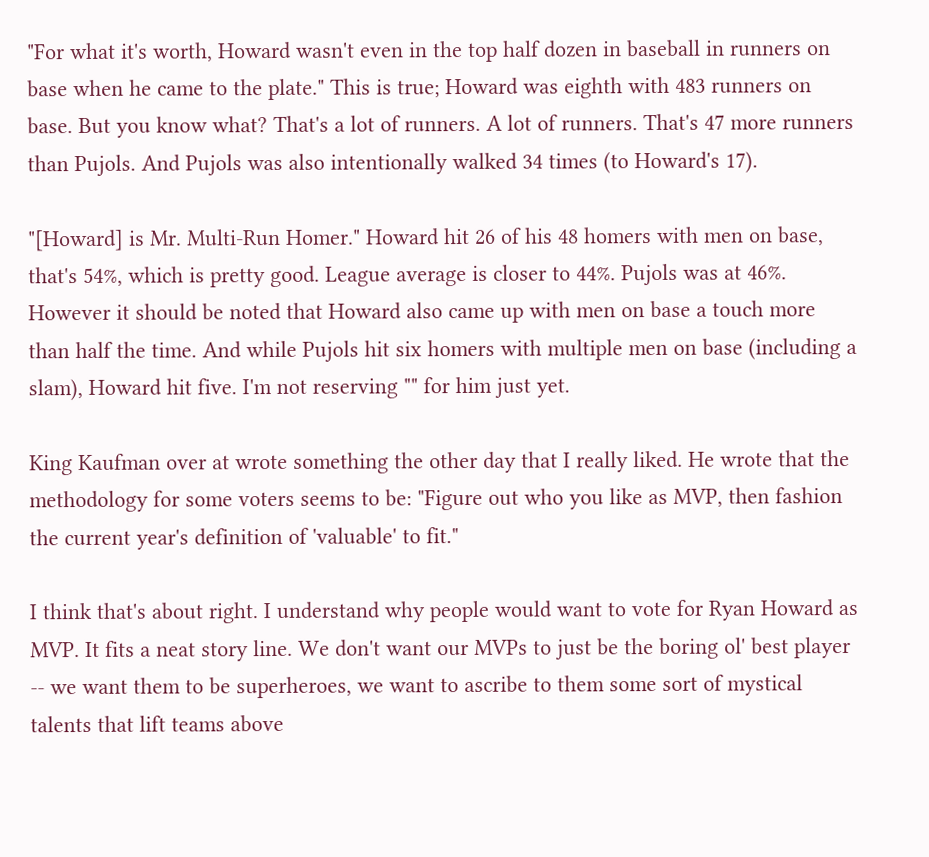"For what it's worth, Howard wasn't even in the top half dozen in baseball in runners on base when he came to the plate." This is true; Howard was eighth with 483 runners on base. But you know what? That's a lot of runners. A lot of runners. That's 47 more runners than Pujols. And Pujols was also intentionally walked 34 times (to Howard's 17).

"[Howard] is Mr. Multi-Run Homer." Howard hit 26 of his 48 homers with men on base, that's 54%, which is pretty good. League average is closer to 44%. Pujols was at 46%. However it should be noted that Howard also came up with men on base a touch more than half the time. And while Pujols hit six homers with multiple men on base (including a slam), Howard hit five. I'm not reserving "" for him just yet.

King Kaufman over at wrote something the other day that I really liked. He wrote that the methodology for some voters seems to be: "Figure out who you like as MVP, then fashion the current year's definition of 'valuable' to fit."

I think that's about right. I understand why people would want to vote for Ryan Howard as MVP. It fits a neat story line. We don't want our MVPs to just be the boring ol' best player -- we want them to be superheroes, we want to ascribe to them some sort of mystical talents that lift teams above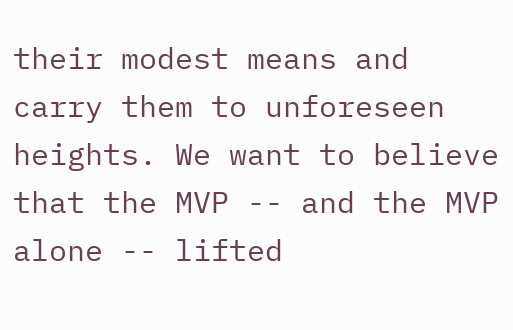their modest means and carry them to unforeseen heights. We want to believe that the MVP -- and the MVP alone -- lifted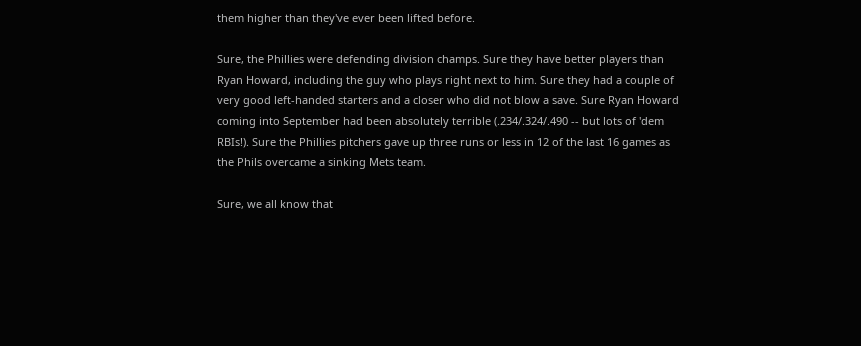them higher than they've ever been lifted before.

Sure, the Phillies were defending division champs. Sure they have better players than Ryan Howard, including the guy who plays right next to him. Sure they had a couple of very good left-handed starters and a closer who did not blow a save. Sure Ryan Howard coming into September had been absolutely terrible (.234/.324/.490 -- but lots of 'dem RBIs!). Sure the Phillies pitchers gave up three runs or less in 12 of the last 16 games as the Phils overcame a sinking Mets team.

Sure, we all know that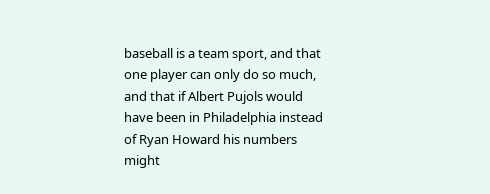baseball is a team sport, and that one player can only do so much, and that if Albert Pujols would have been in Philadelphia instead of Ryan Howard his numbers might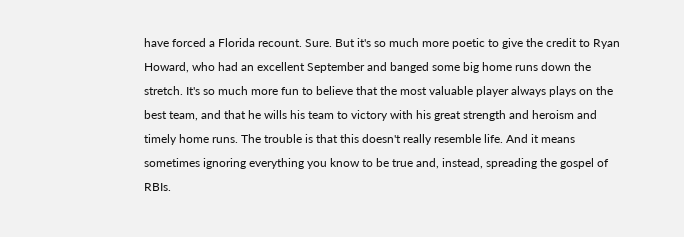have forced a Florida recount. Sure. But it's so much more poetic to give the credit to Ryan Howard, who had an excellent September and banged some big home runs down the stretch. It's so much more fun to believe that the most valuable player always plays on the best team, and that he wills his team to victory with his great strength and heroism and timely home runs. The trouble is that this doesn't really resemble life. And it means sometimes ignoring everything you know to be true and, instead, spreading the gospel of RBIs.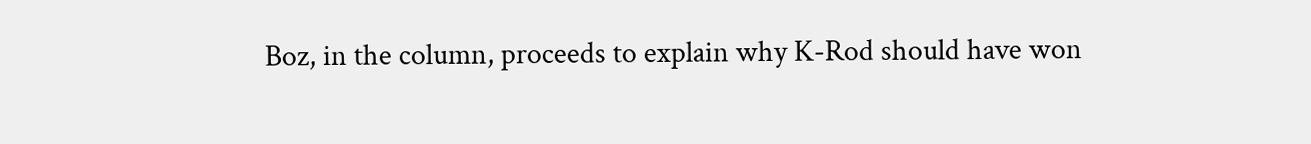Boz, in the column, proceeds to explain why K-Rod should have won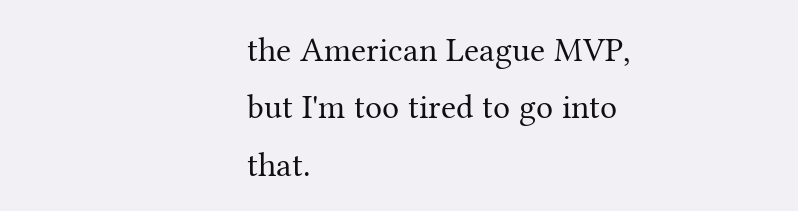the American League MVP, but I'm too tired to go into that.